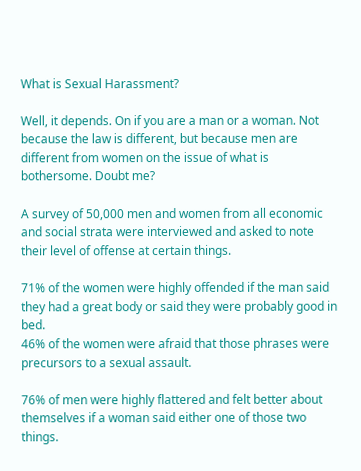What is Sexual Harassment?

Well, it depends. On if you are a man or a woman. Not because the law is different, but because men are different from women on the issue of what is bothersome. Doubt me?

A survey of 50,000 men and women from all economic and social strata were interviewed and asked to note their level of offense at certain things.

71% of the women were highly offended if the man said they had a great body or said they were probably good in bed.
46% of the women were afraid that those phrases were precursors to a sexual assault.

76% of men were highly flattered and felt better about themselves if a woman said either one of those two things.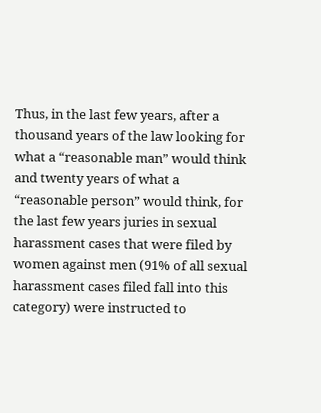Thus, in the last few years, after a thousand years of the law looking for what a “reasonable man” would think and twenty years of what a “reasonable person” would think, for the last few years juries in sexual harassment cases that were filed by women against men (91% of all sexual harassment cases filed fall into this category) were instructed to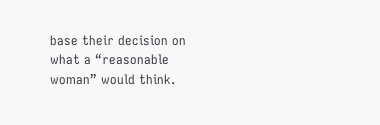base their decision on what a “reasonable woman” would think.